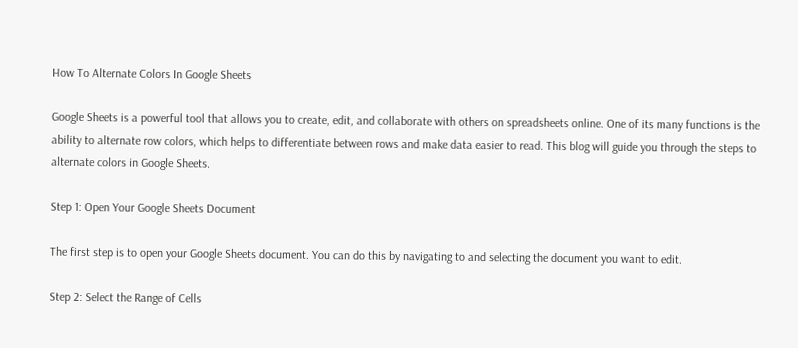How To Alternate Colors In Google Sheets

Google Sheets is a powerful tool that allows you to create, edit, and collaborate with others on spreadsheets online. One of its many functions is the ability to alternate row colors, which helps to differentiate between rows and make data easier to read. This blog will guide you through the steps to alternate colors in Google Sheets.

Step 1: Open Your Google Sheets Document

The first step is to open your Google Sheets document. You can do this by navigating to and selecting the document you want to edit.

Step 2: Select the Range of Cells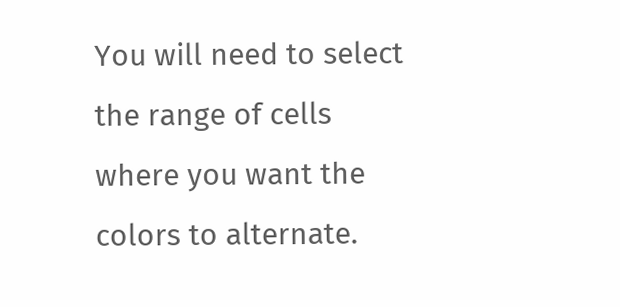You will need to select the range of cells where you want the colors to alternate.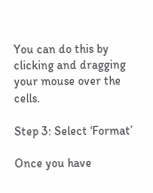You can do this by clicking and dragging your mouse over the cells.

Step 3: Select ‘Format’

Once you have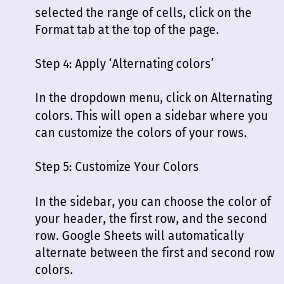selected the range of cells, click on the Format tab at the top of the page.

Step 4: Apply ‘Alternating colors’

In the dropdown menu, click on Alternating colors. This will open a sidebar where you can customize the colors of your rows.

Step 5: Customize Your Colors

In the sidebar, you can choose the color of your header, the first row, and the second row. Google Sheets will automatically alternate between the first and second row colors.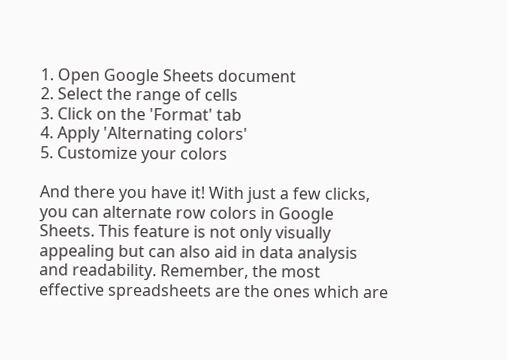1. Open Google Sheets document
2. Select the range of cells
3. Click on the 'Format' tab
4. Apply 'Alternating colors'
5. Customize your colors

And there you have it! With just a few clicks, you can alternate row colors in Google Sheets. This feature is not only visually appealing but can also aid in data analysis and readability. Remember, the most effective spreadsheets are the ones which are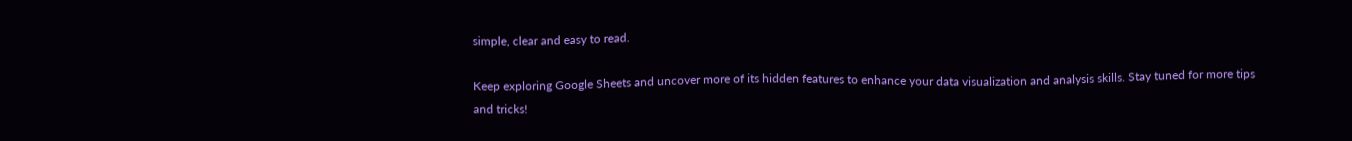simple, clear and easy to read.

Keep exploring Google Sheets and uncover more of its hidden features to enhance your data visualization and analysis skills. Stay tuned for more tips and tricks!